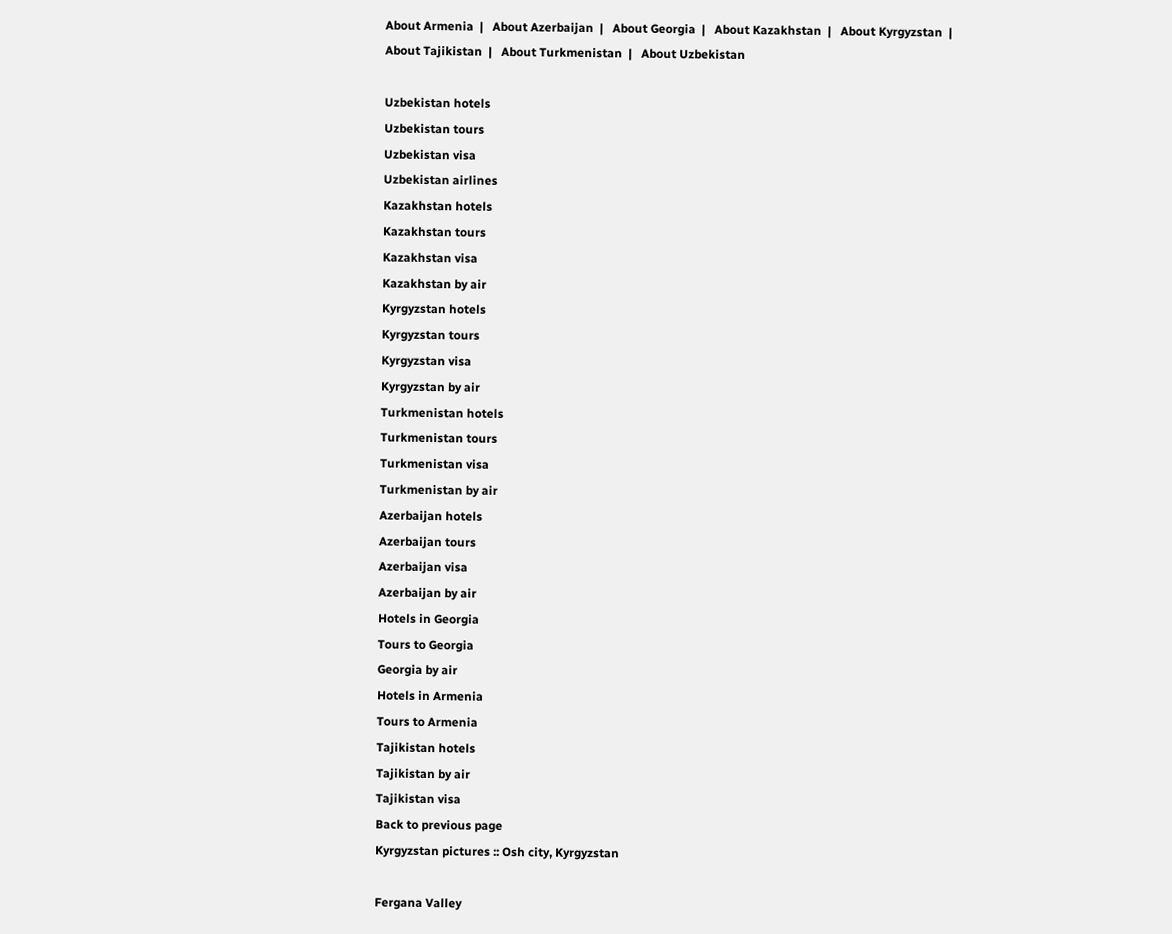About Armenia  |   About Azerbaijan  |   About Georgia  |   About Kazakhstan  |   About Kyrgyzstan  |   About Tajikistan  |   About Turkmenistan  |   About Uzbekistan

Uzbekistan hotels
Uzbekistan tours
Uzbekistan visa
Uzbekistan airlines
Kazakhstan hotels
Kazakhstan tours
Kazakhstan visa
Kazakhstan by air
Kyrgyzstan hotels
Kyrgyzstan tours
Kyrgyzstan visa
Kyrgyzstan by air
Turkmenistan hotels
Turkmenistan tours
Turkmenistan visa
Turkmenistan by air
Azerbaijan hotels
Azerbaijan tours
Azerbaijan visa
Azerbaijan by air
Hotels in Georgia
Tours to Georgia
Georgia by air
Hotels in Armenia
Tours to Armenia
Tajikistan hotels
Tajikistan by air
Tajikistan visa
Back to previous page
Kyrgyzstan pictures :: Osh city, Kyrgyzstan

Fergana Valley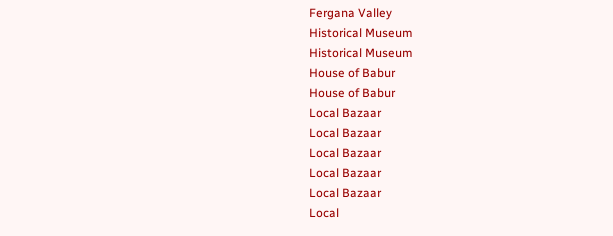Fergana Valley
Historical Museum
Historical Museum
House of Babur
House of Babur
Local Bazaar
Local Bazaar
Local Bazaar
Local Bazaar
Local Bazaar
Local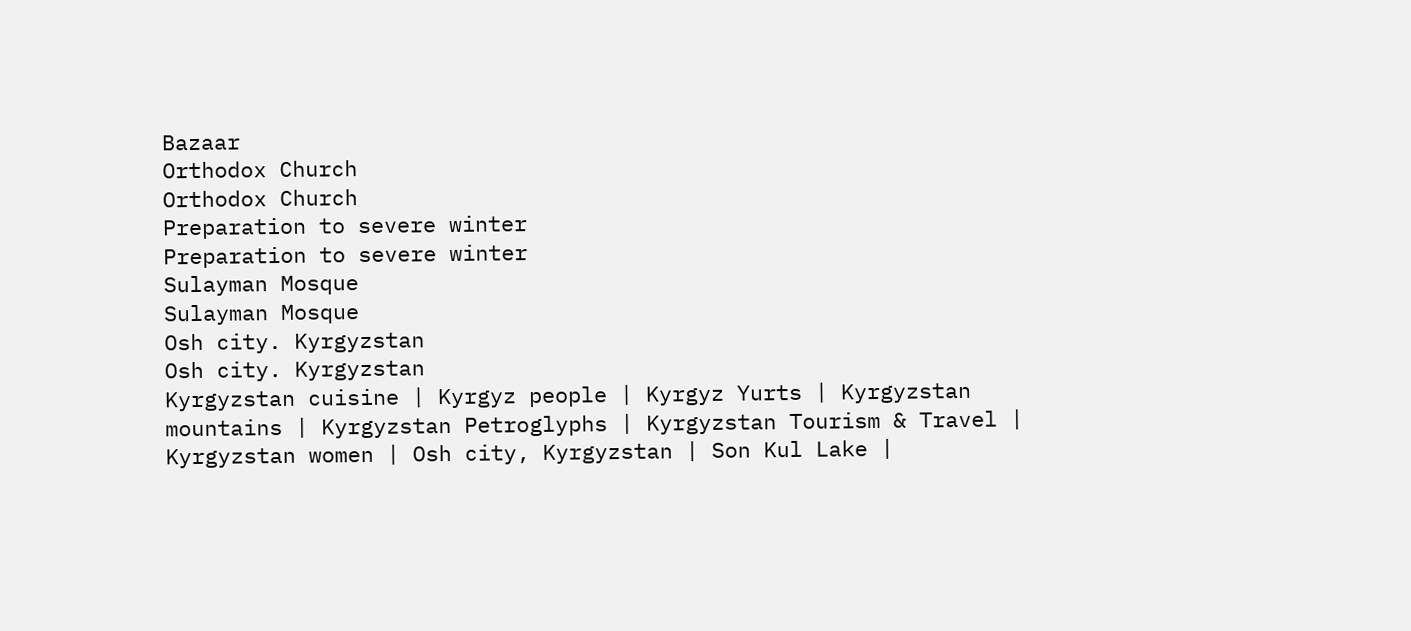Bazaar
Orthodox Church
Orthodox Church
Preparation to severe winter
Preparation to severe winter
Sulayman Mosque
Sulayman Mosque
Osh city. Kyrgyzstan
Osh city. Kyrgyzstan
Kyrgyzstan cuisine | Kyrgyz people | Kyrgyz Yurts | Kyrgyzstan mountains | Kyrgyzstan Petroglyphs | Kyrgyzstan Tourism & Travel | Kyrgyzstan women | Osh city, Kyrgyzstan | Son Kul Lake |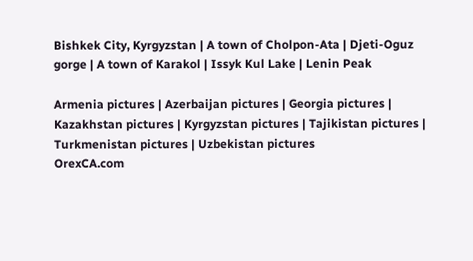Bishkek City, Kyrgyzstan | A town of Cholpon-Ata | Djeti-Oguz gorge | A town of Karakol | Issyk Kul Lake | Lenin Peak

Armenia pictures | Azerbaijan pictures | Georgia pictures | Kazakhstan pictures | Kyrgyzstan pictures | Tajikistan pictures | Turkmenistan pictures | Uzbekistan pictures
OrexCA.com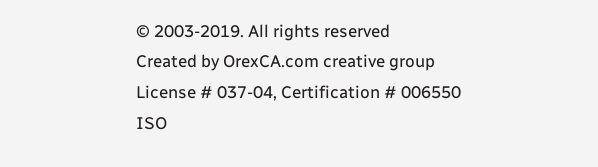© 2003-2019. All rights reserved
Created by OrexCA.com creative group
License # 037-04, Certification # 006550
ISO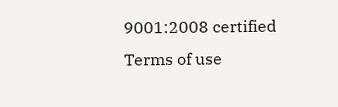9001:2008 certified
Terms of use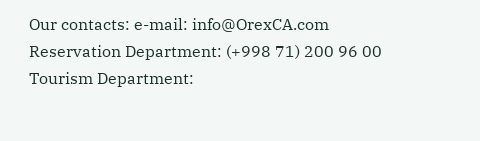Our contacts: e-mail: info@OrexCA.com
Reservation Department: (+998 71) 200 96 00
Tourism Department: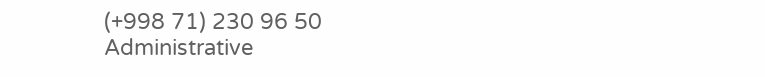(+998 71) 230 96 50
Administrative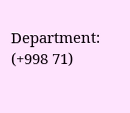Department: (+998 71)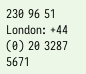230 96 51
London: +44 (0) 20 3287 5671